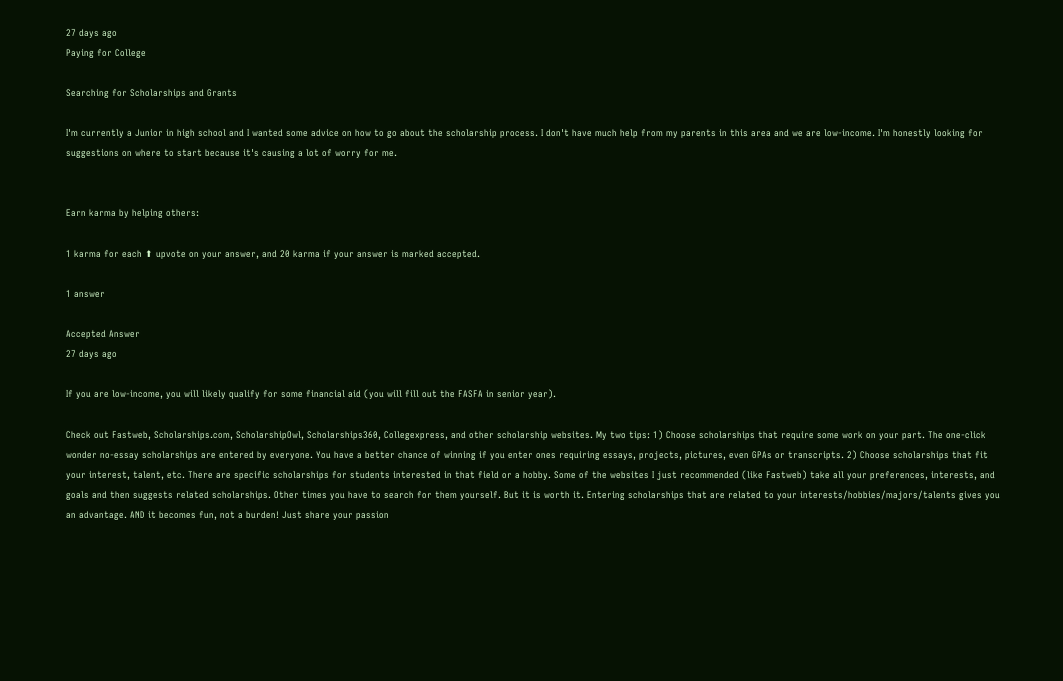27 days ago
Paying for College

Searching for Scholarships and Grants

I'm currently a Junior in high school and I wanted some advice on how to go about the scholarship process. I don't have much help from my parents in this area and we are low-income. I'm honestly looking for suggestions on where to start because it's causing a lot of worry for me.


Earn karma by helping others:

1 karma for each ⬆ upvote on your answer, and 20 karma if your answer is marked accepted.

1 answer

Accepted Answer
27 days ago

If you are low-income, you will likely qualify for some financial aid (you will fill out the FASFA in senior year).

Check out Fastweb, Scholarships.com, ScholarshipOwl, Scholarships360, Collegexpress, and other scholarship websites. My two tips: 1) Choose scholarships that require some work on your part. The one-click wonder no-essay scholarships are entered by everyone. You have a better chance of winning if you enter ones requiring essays, projects, pictures, even GPAs or transcripts. 2) Choose scholarships that fit your interest, talent, etc. There are specific scholarships for students interested in that field or a hobby. Some of the websites I just recommended (like Fastweb) take all your preferences, interests, and goals and then suggests related scholarships. Other times you have to search for them yourself. But it is worth it. Entering scholarships that are related to your interests/hobbies/majors/talents gives you an advantage. AND it becomes fun, not a burden! Just share your passion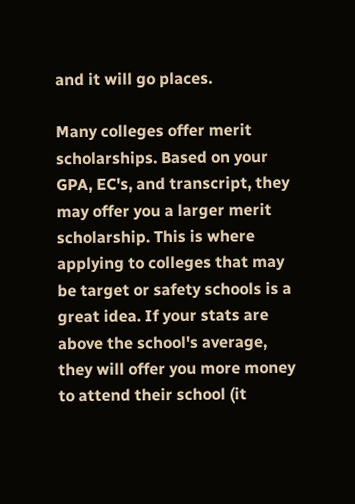and it will go places.

Many colleges offer merit scholarships. Based on your GPA, EC's, and transcript, they may offer you a larger merit scholarship. This is where applying to colleges that may be target or safety schools is a great idea. If your stats are above the school's average, they will offer you more money to attend their school (it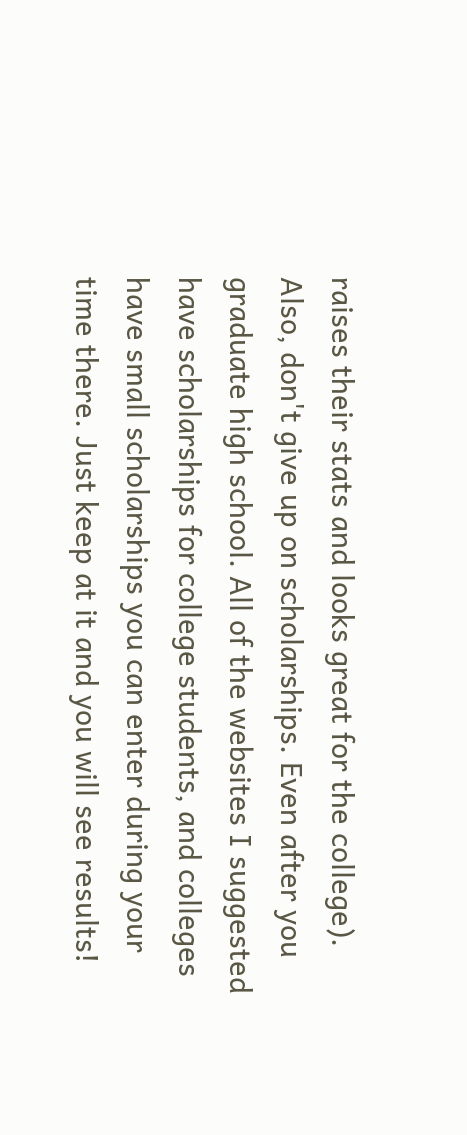raises their stats and looks great for the college). Also, don't give up on scholarships. Even after you graduate high school. All of the websites I suggested have scholarships for college students, and colleges have small scholarships you can enter during your time there. Just keep at it and you will see results!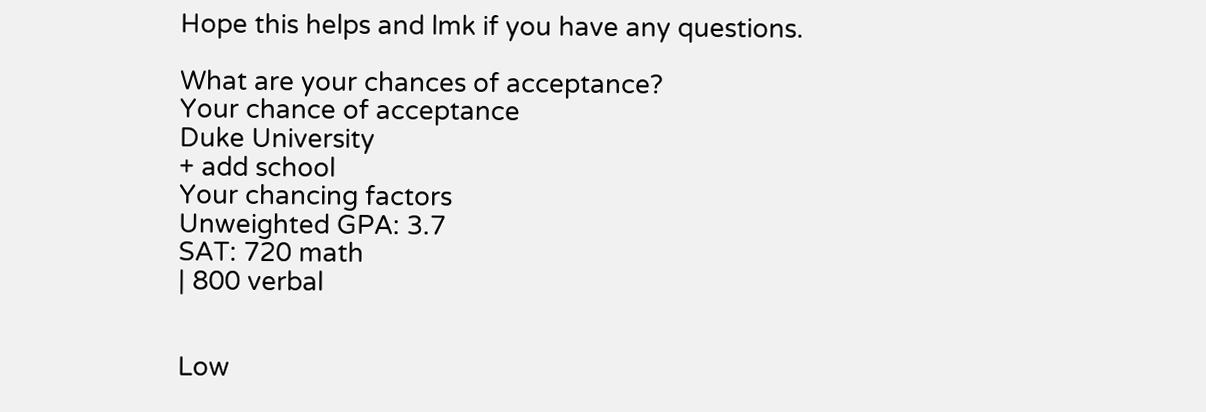Hope this helps and lmk if you have any questions.

What are your chances of acceptance?
Your chance of acceptance
Duke University
+ add school
Your chancing factors
Unweighted GPA: 3.7
SAT: 720 math
| 800 verbal


Low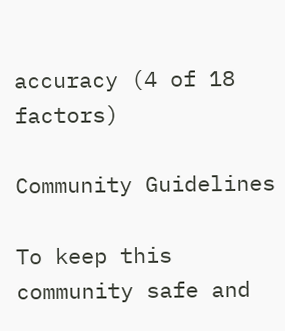accuracy (4 of 18 factors)

Community Guidelines

To keep this community safe and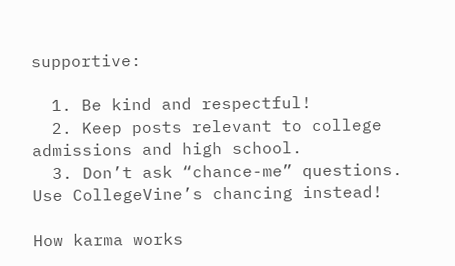supportive:

  1. Be kind and respectful!
  2. Keep posts relevant to college admissions and high school.
  3. Don’t ask “chance-me” questions. Use CollegeVine’s chancing instead!

How karma works